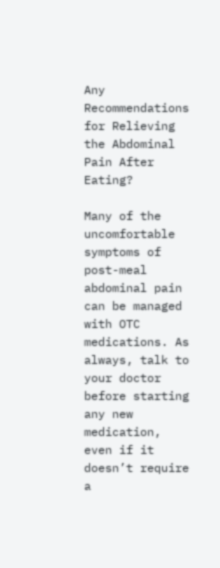Any Recommendations for Relieving the Abdominal Pain After Eating?

Many of the uncomfortable symptoms of post-meal abdominal pain can be managed with OTC medications. As always, talk to your doctor before starting any new medication, even if it doesn’t require a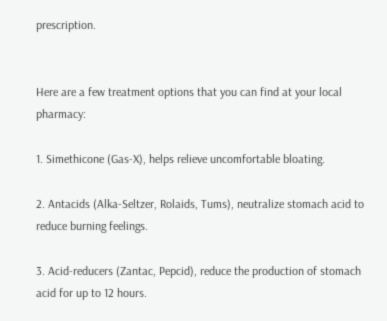prescription.


Here are a few treatment options that you can find at your local pharmacy:

1. Simethicone (Gas-X), helps relieve uncomfortable bloating.

2. Antacids (Alka-Seltzer, Rolaids, Tums), neutralize stomach acid to reduce burning feelings.

3. Acid-reducers (Zantac, Pepcid), reduce the production of stomach acid for up to 12 hours.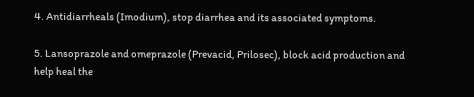4. Antidiarrheals (Imodium), stop diarrhea and its associated symptoms.

5. Lansoprazole and omeprazole (Prevacid, Prilosec), block acid production and help heal the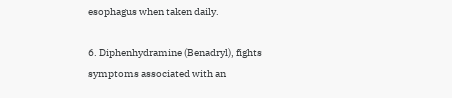esophagus when taken daily.

6. Diphenhydramine (Benadryl), fights symptoms associated with an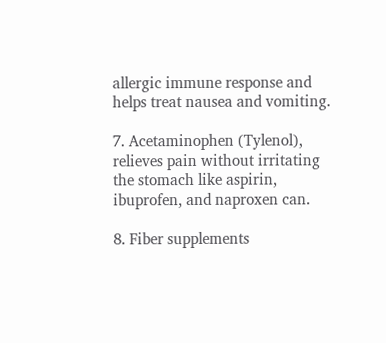allergic immune response and helps treat nausea and vomiting.

7. Acetaminophen (Tylenol), relieves pain without irritating the stomach like aspirin, ibuprofen, and naproxen can.

8. Fiber supplements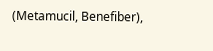(Metamucil, Benefiber),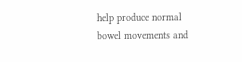help produce normal bowel movements and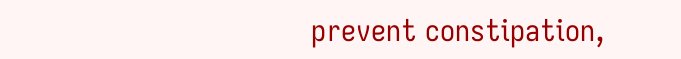prevent constipation,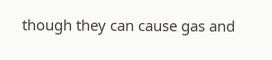though they can cause gas and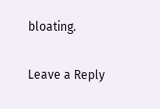bloating.

Leave a Reply